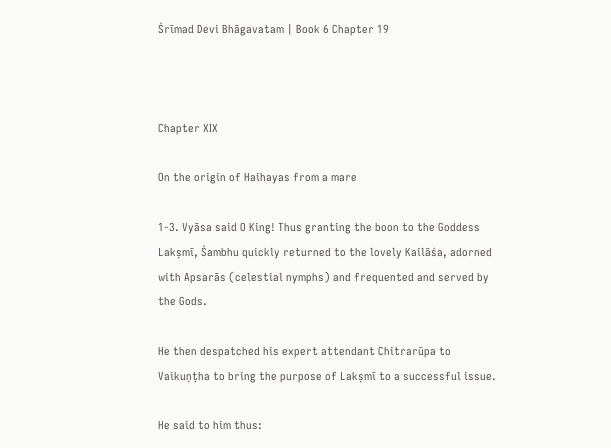Śrīmad Devi Bhāgavatam | Book 6 Chapter 19



Chapter XIX

On the origin of Haihayas from a mare

1-3. Vyāsa said O King! Thus granting the boon to the Goddess Lakṣmī, Śambhu quickly returned to the lovely Kailāśa, adorned with Apsarās (celestial nymphs) and frequented and served by the Gods.

He then despatched his expert attendant Chitrarūpa to Vaikuṇṭha to bring the purpose of Lakṣmī to a successful issue.

He said to him thus: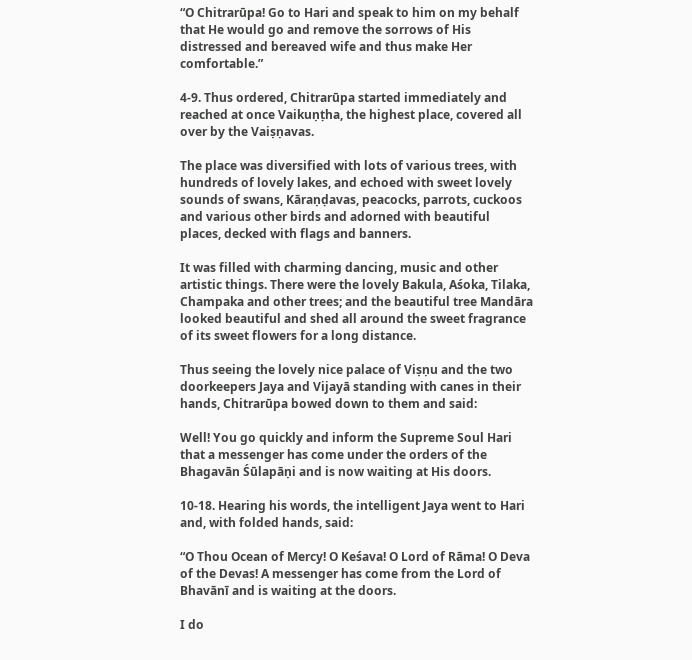“O Chitrarūpa! Go to Hari and speak to him on my behalf that He would go and remove the sorrows of His distressed and bereaved wife and thus make Her comfortable.”

4-9. Thus ordered, Chitrarūpa started immediately and reached at once Vaikuṇṭha, the highest place, covered all over by the Vaiṣṇavas.

The place was diversified with lots of various trees, with hundreds of lovely lakes, and echoed with sweet lovely sounds of swans, Kāraṇḍavas, peacocks, parrots, cuckoos and various other birds and adorned with beautiful places, decked with flags and banners.

It was filled with charming dancing, music and other artistic things. There were the lovely Bakula, Aśoka, Tilaka, Champaka and other trees; and the beautiful tree Mandāra looked beautiful and shed all around the sweet fragrance of its sweet flowers for a long distance.

Thus seeing the lovely nice palace of Viṣṇu and the two doorkeepers Jaya and Vijayā standing with canes in their hands, Chitrarūpa bowed down to them and said:

Well! You go quickly and inform the Supreme Soul Hari that a messenger has come under the orders of the Bhagavān Śūlapāṇi and is now waiting at His doors.

10-18. Hearing his words, the intelligent Jaya went to Hari and, with folded hands, said:

“O Thou Ocean of Mercy! O Keśava! O Lord of Rāma! O Deva of the Devas! A messenger has come from the Lord of Bhavānī and is waiting at the doors.

I do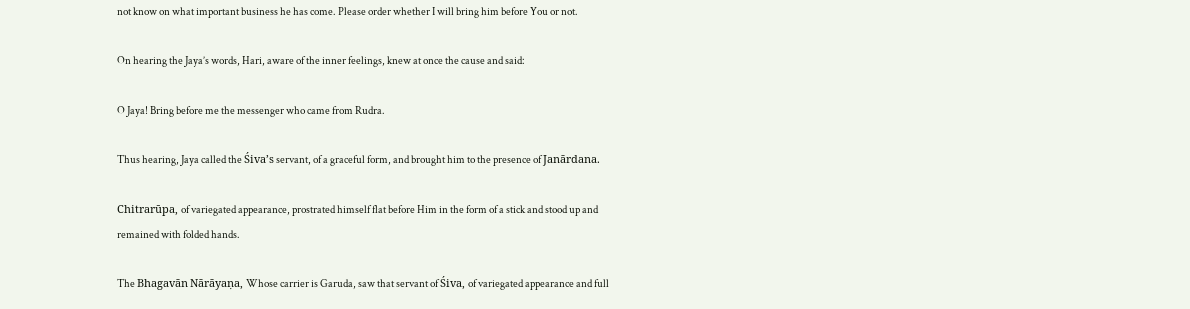not know on what important business he has come. Please order whether I will bring him before You or not.

On hearing the Jaya’s words, Hari, aware of the inner feelings, knew at once the cause and said:

O Jaya! Bring before me the messenger who came from Rudra.

Thus hearing, Jaya called the Śiva’s servant, of a graceful form, and brought him to the presence of Janārdana.

Chitrarūpa, of variegated appearance, prostrated himself flat before Him in the form of a stick and stood up and remained with folded hands.

The Bhagavān Nārāyaṇa, Whose carrier is Garuda, saw that servant of Śiva, of variegated appearance and full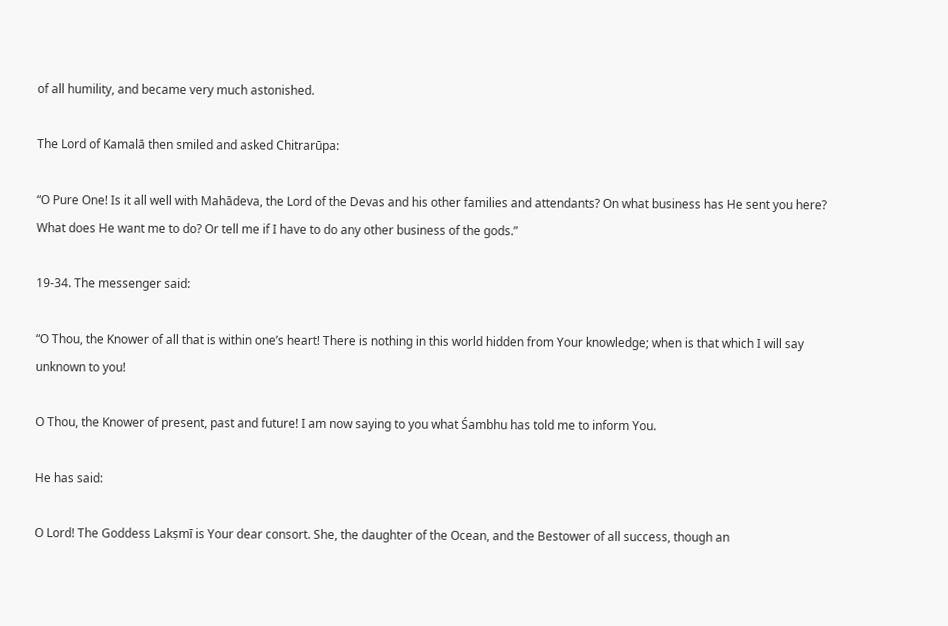of all humility, and became very much astonished.

The Lord of Kamalā then smiled and asked Chitrarūpa:

“O Pure One! Is it all well with Mahādeva, the Lord of the Devas and his other families and attendants? On what business has He sent you here? What does He want me to do? Or tell me if I have to do any other business of the gods.”

19-34. The messenger said:

“O Thou, the Knower of all that is within one’s heart! There is nothing in this world hidden from Your knowledge; when is that which I will say unknown to you!

O Thou, the Knower of present, past and future! I am now saying to you what Śambhu has told me to inform You.

He has said:

O Lord! The Goddess Lakṣmī is Your dear consort. She, the daughter of the Ocean, and the Bestower of all success, though an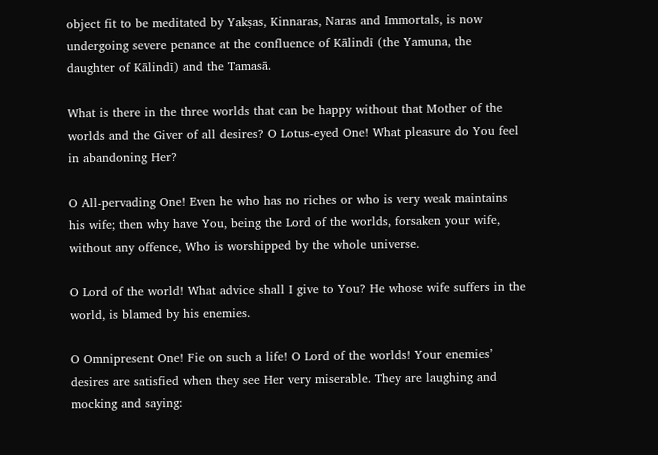object fit to be meditated by Yakṣas, Kinnaras, Naras and Immortals, is now undergoing severe penance at the confluence of Kālindī (the Yamuna, the daughter of Kālindī) and the Tamasā.

What is there in the three worlds that can be happy without that Mother of the worlds and the Giver of all desires? O Lotus-eyed One! What pleasure do You feel in abandoning Her?

O All-pervading One! Even he who has no riches or who is very weak maintains his wife; then why have You, being the Lord of the worlds, forsaken your wife, without any offence, Who is worshipped by the whole universe.

O Lord of the world! What advice shall I give to You? He whose wife suffers in the world, is blamed by his enemies.

O Omnipresent One! Fie on such a life! O Lord of the worlds! Your enemies’ desires are satisfied when they see Her very miserable. They are laughing and mocking and saying: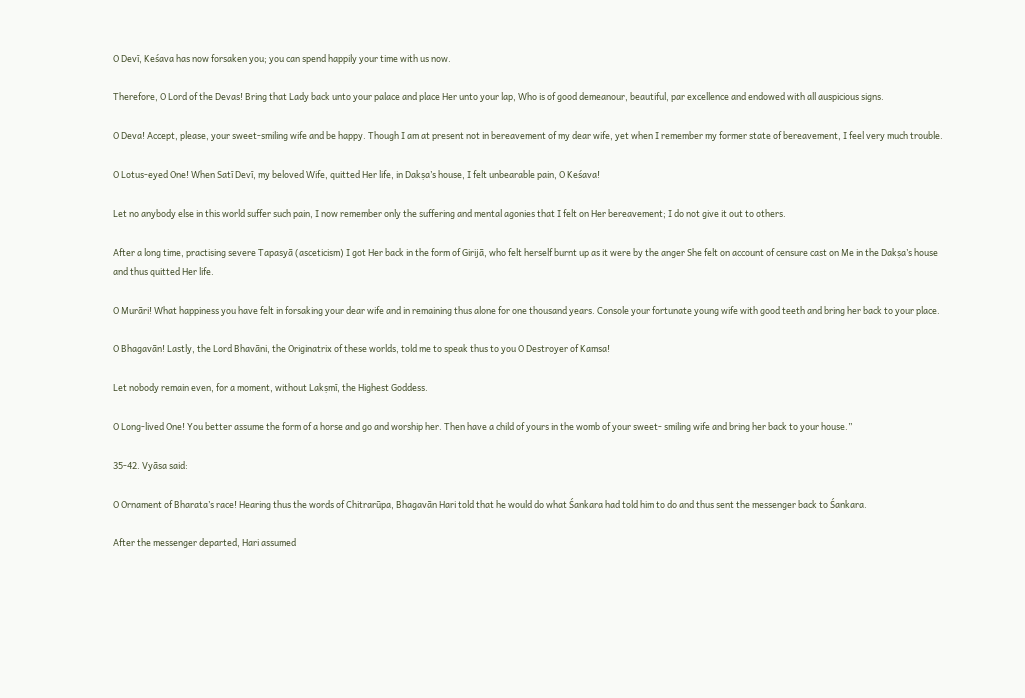O Devī, Keśava has now forsaken you; you can spend happily your time with us now.

Therefore, O Lord of the Devas! Bring that Lady back unto your palace and place Her unto your lap, Who is of good demeanour, beautiful, par excellence and endowed with all auspicious signs.

O Deva! Accept, please, your sweet-smiling wife and be happy. Though I am at present not in bereavement of my dear wife, yet when I remember my former state of bereavement, I feel very much trouble.

O Lotus-eyed One! When Satī Devī, my beloved Wife, quitted Her life, in Dakṣa’s house, I felt unbearable pain, O Keśava!

Let no anybody else in this world suffer such pain, I now remember only the suffering and mental agonies that I felt on Her bereavement; I do not give it out to others.

After a long time, practising severe Tapasyā (asceticism) I got Her back in the form of Girijā, who felt herself burnt up as it were by the anger She felt on account of censure cast on Me in the Dakṣa’s house and thus quitted Her life.

O Murāri! What happiness you have felt in forsaking your dear wife and in remaining thus alone for one thousand years. Console your fortunate young wife with good teeth and bring her back to your place.

O Bhagavān! Lastly, the Lord Bhavāni, the Originatrix of these worlds, told me to speak thus to you O Destroyer of Kamsa!

Let nobody remain even, for a moment, without Lakṣmī, the Highest Goddess.

O Long-lived One! You better assume the form of a horse and go and worship her. Then have a child of yours in the womb of your sweet- smiling wife and bring her back to your house.”

35-42. Vyāsa said:

O Ornament of Bharata’s race! Hearing thus the words of Chitrarūpa, Bhagavān Hari told that he would do what Śankara had told him to do and thus sent the messenger back to Śankara.

After the messenger departed, Hari assumed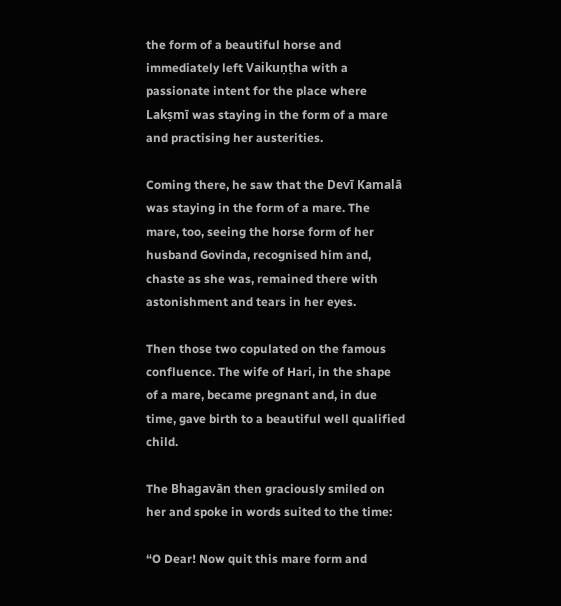the form of a beautiful horse and immediately left Vaikuṇṭha with a passionate intent for the place where Lakṣmī was staying in the form of a mare and practising her austerities.

Coming there, he saw that the Devī Kamalā was staying in the form of a mare. The mare, too, seeing the horse form of her husband Govinda, recognised him and, chaste as she was, remained there with astonishment and tears in her eyes.

Then those two copulated on the famous confluence. The wife of Hari, in the shape of a mare, became pregnant and, in due time, gave birth to a beautiful well qualified child.

The Bhagavān then graciously smiled on her and spoke in words suited to the time:

“O Dear! Now quit this mare form and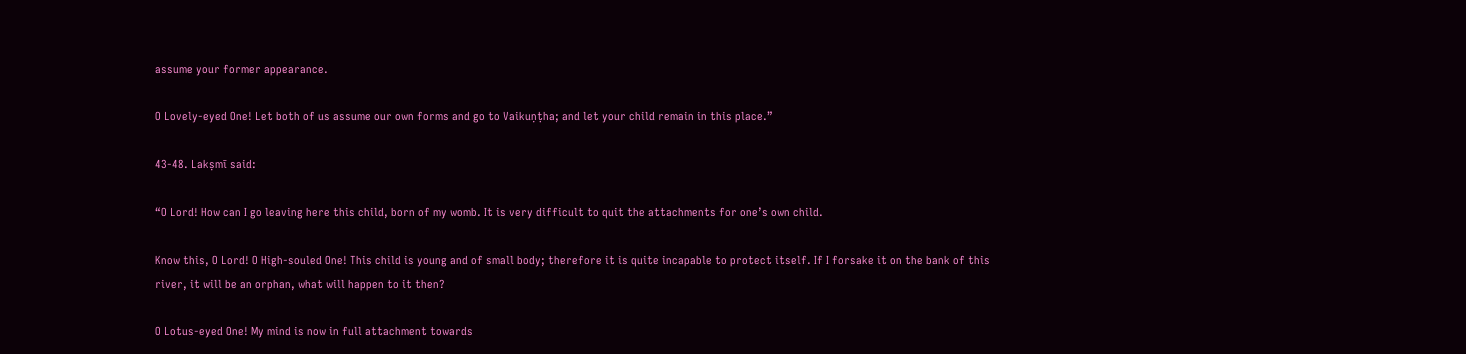assume your former appearance.

O Lovely-eyed One! Let both of us assume our own forms and go to Vaikuṇṭha; and let your child remain in this place.”

43-48. Lakṣmī said:

“O Lord! How can I go leaving here this child, born of my womb. It is very difficult to quit the attachments for one’s own child.

Know this, O Lord! O High-souled One! This child is young and of small body; therefore it is quite incapable to protect itself. If I forsake it on the bank of this river, it will be an orphan, what will happen to it then?

O Lotus-eyed One! My mind is now in full attachment towards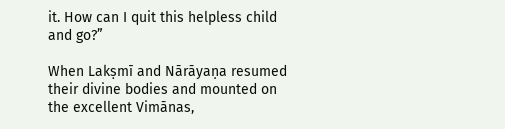it. How can I quit this helpless child and go?”

When Lakṣmī and Nārāyaṇa resumed their divine bodies and mounted on the excellent Vimānas,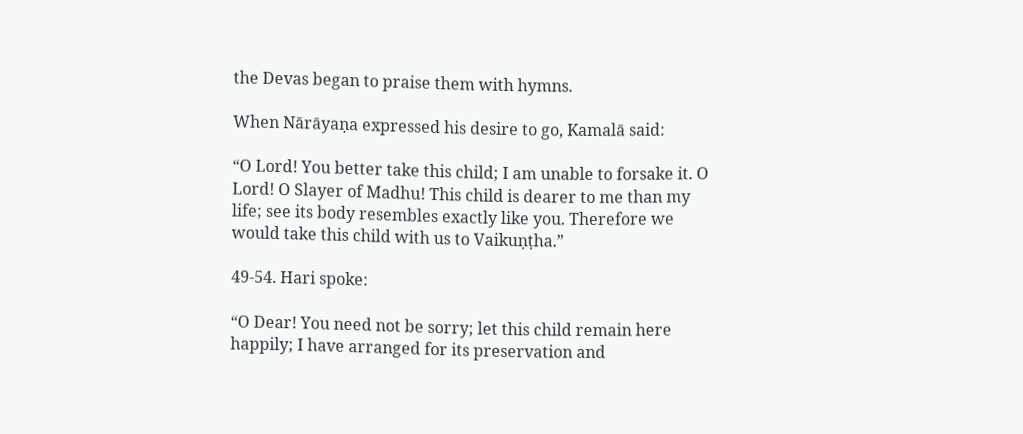the Devas began to praise them with hymns.

When Nārāyaṇa expressed his desire to go, Kamalā said:

“O Lord! You better take this child; I am unable to forsake it. O Lord! O Slayer of Madhu! This child is dearer to me than my life; see its body resembles exactly like you. Therefore we would take this child with us to Vaikuṇṭha.”

49-54. Hari spoke:

“O Dear! You need not be sorry; let this child remain here happily; I have arranged for its preservation and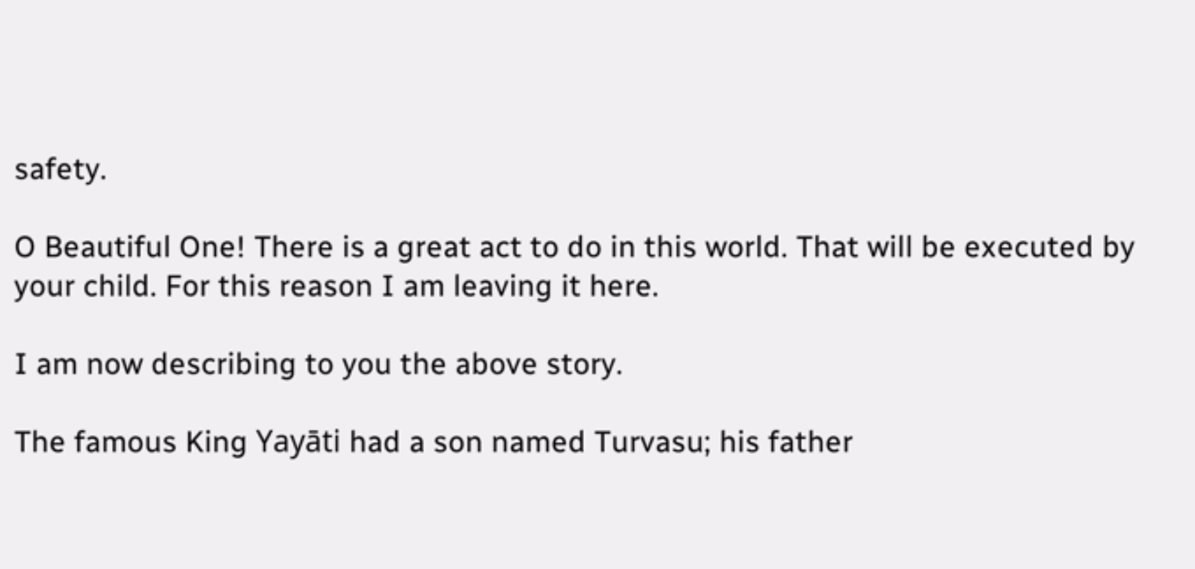safety.

O Beautiful One! There is a great act to do in this world. That will be executed by your child. For this reason I am leaving it here.

I am now describing to you the above story.

The famous King Yayāti had a son named Turvasu; his father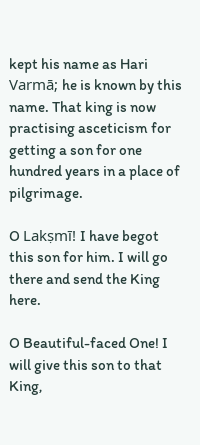kept his name as Hari Varmā; he is known by this name. That king is now practising asceticism for getting a son for one hundred years in a place of pilgrimage.

O Lakṣmī! I have begot this son for him. I will go there and send the King here.

O Beautiful-faced One! I will give this son to that King,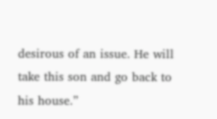desirous of an issue. He will take this son and go back to his house.”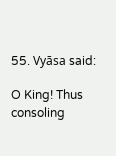55. Vyāsa said:

O King! Thus consoling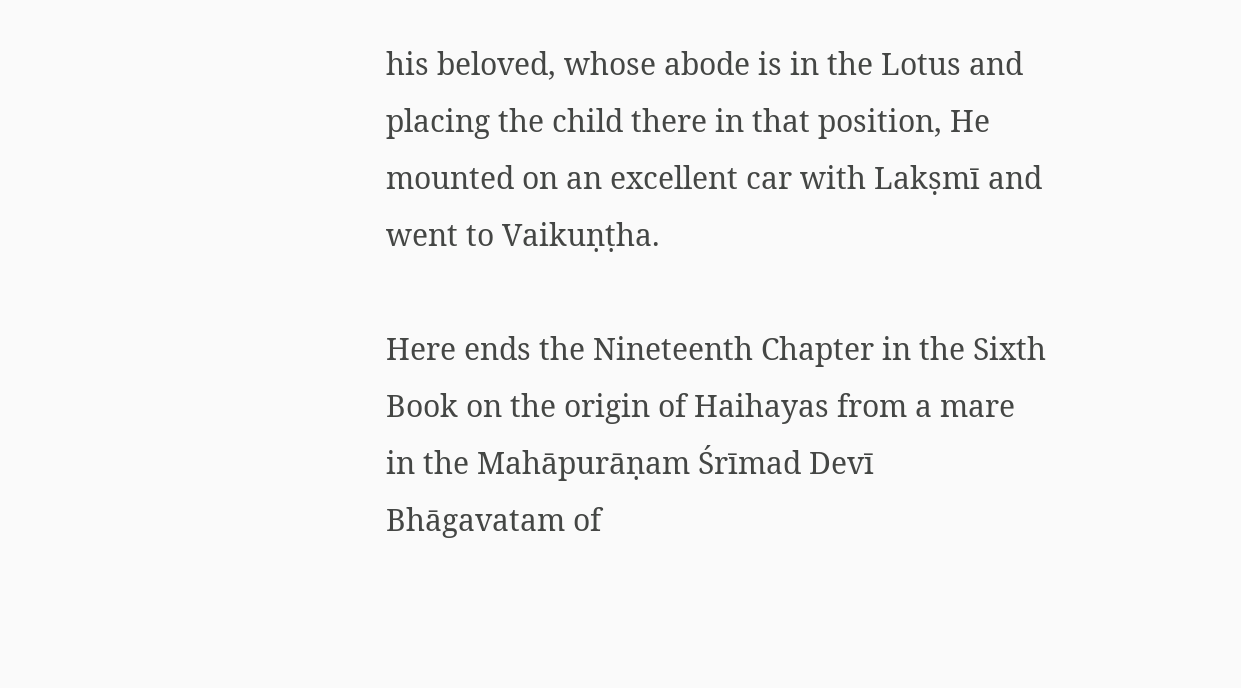his beloved, whose abode is in the Lotus and placing the child there in that position, He mounted on an excellent car with Lakṣmī and went to Vaikuṇṭha.

Here ends the Nineteenth Chapter in the Sixth Book on the origin of Haihayas from a mare in the Mahāpurāṇam Śrīmad Devī Bhāgavatam of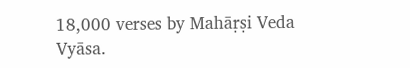18,000 verses by Mahāṛṣi Veda Vyāsa.